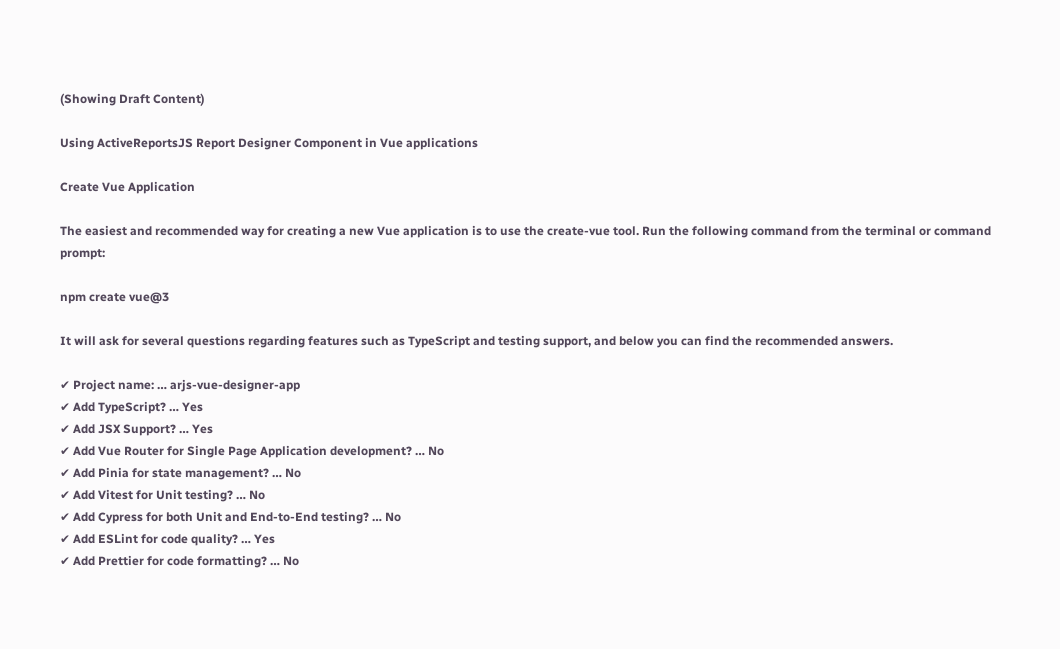(Showing Draft Content)

Using ActiveReportsJS Report Designer Component in Vue applications

Create Vue Application

The easiest and recommended way for creating a new Vue application is to use the create-vue tool. Run the following command from the terminal or command prompt:

npm create vue@3

It will ask for several questions regarding features such as TypeScript and testing support, and below you can find the recommended answers.

✔ Project name: … arjs-vue-designer-app
✔ Add TypeScript? … Yes
✔ Add JSX Support? … Yes
✔ Add Vue Router for Single Page Application development? … No
✔ Add Pinia for state management? … No
✔ Add Vitest for Unit testing? … No
✔ Add Cypress for both Unit and End-to-End testing? … No
✔ Add ESLint for code quality? … Yes
✔ Add Prettier for code formatting? … No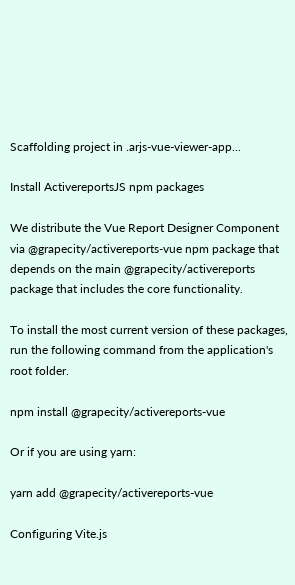Scaffolding project in .arjs-vue-viewer-app...

Install ActivereportsJS npm packages

We distribute the Vue Report Designer Component via @grapecity/activereports-vue npm package that depends on the main @grapecity/activereports package that includes the core functionality.

To install the most current version of these packages, run the following command from the application's root folder.

npm install @grapecity/activereports-vue

Or if you are using yarn:

yarn add @grapecity/activereports-vue

Configuring Vite.js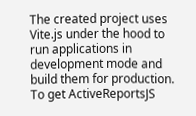The created project uses Vite.js under the hood to run applications in development mode and build them for production. To get ActiveReportsJS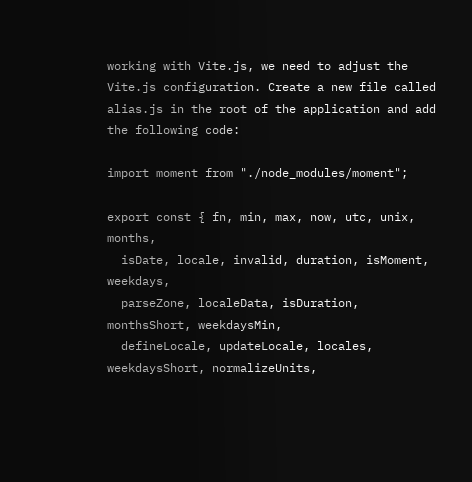working with Vite.js, we need to adjust the Vite.js configuration. Create a new file called alias.js in the root of the application and add the following code:

import moment from "./node_modules/moment";

export const { fn, min, max, now, utc, unix, months,
  isDate, locale, invalid, duration, isMoment, weekdays,
  parseZone, localeData, isDuration, monthsShort, weekdaysMin,
  defineLocale, updateLocale, locales, weekdaysShort, normalizeUnits,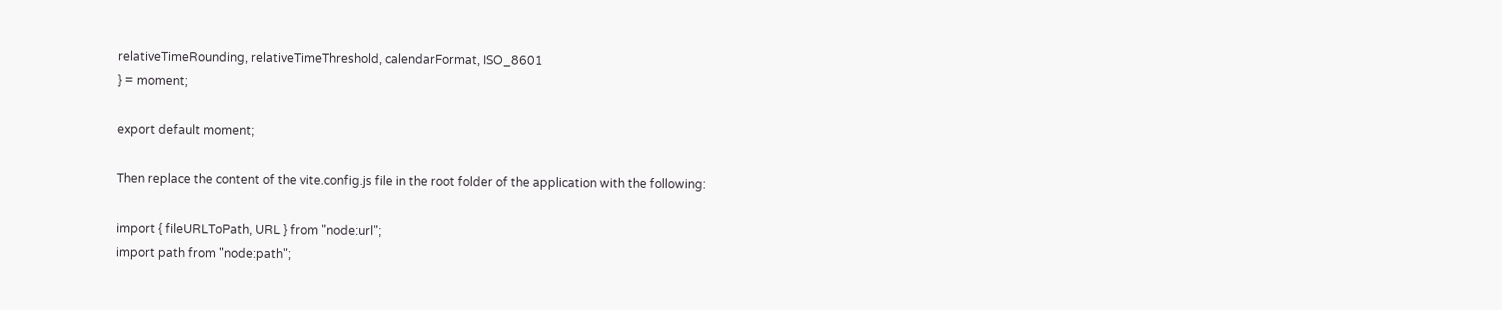relativeTimeRounding, relativeTimeThreshold, calendarFormat, ISO_8601
} = moment;

export default moment;

Then replace the content of the vite.config.js file in the root folder of the application with the following:

import { fileURLToPath, URL } from "node:url";
import path from "node:path";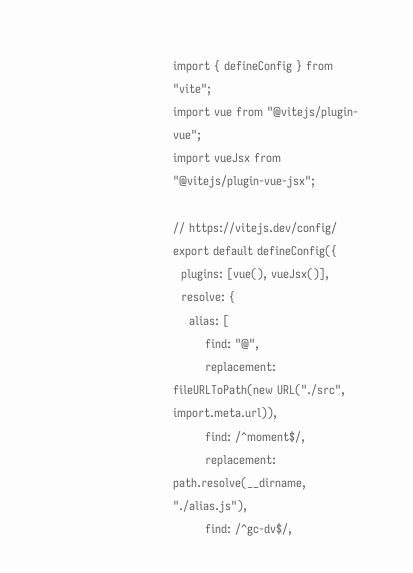import { defineConfig } from "vite";
import vue from "@vitejs/plugin-vue";
import vueJsx from "@vitejs/plugin-vue-jsx";

// https://vitejs.dev/config/
export default defineConfig({
  plugins: [vue(), vueJsx()],
  resolve: {
    alias: [
        find: "@",
        replacement: fileURLToPath(new URL("./src", import.meta.url)),
        find: /^moment$/,
        replacement: path.resolve(__dirname, "./alias.js"),
        find: /^gc-dv$/,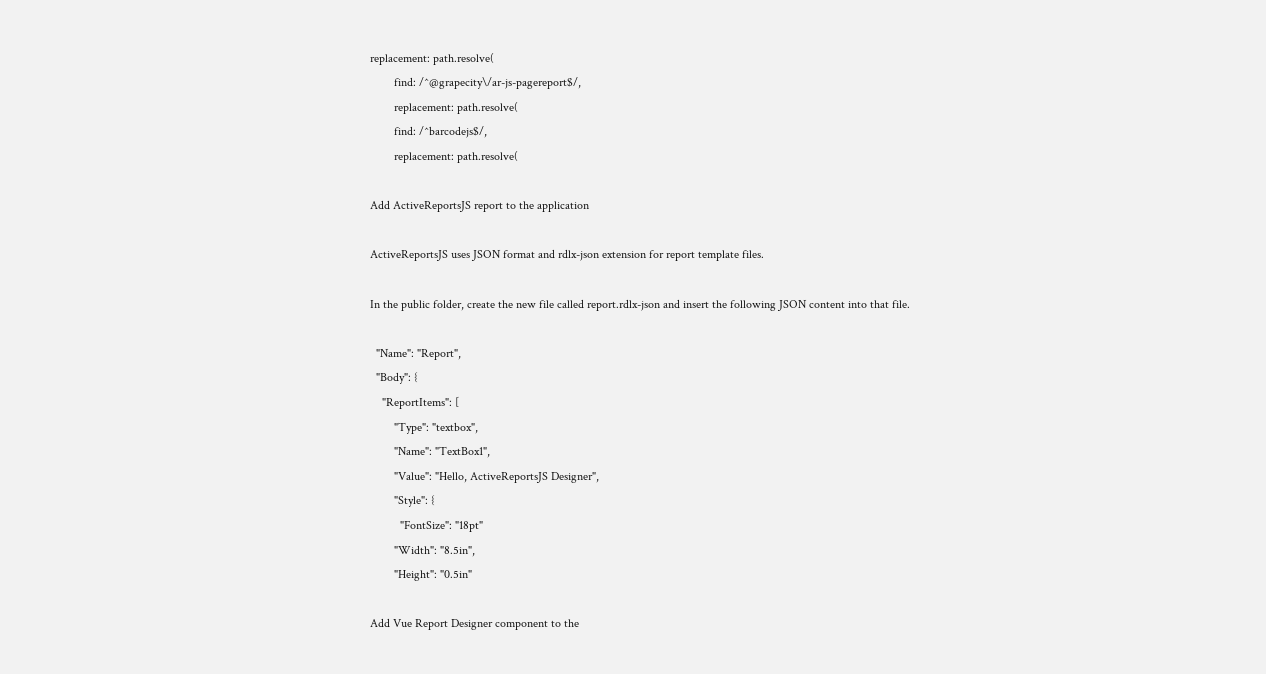replacement: path.resolve(
        find: /^@grapecity\/ar-js-pagereport$/,
        replacement: path.resolve(
        find: /^barcodejs$/,
        replacement: path.resolve(

Add ActiveReportsJS report to the application

ActiveReportsJS uses JSON format and rdlx-json extension for report template files.

In the public folder, create the new file called report.rdlx-json and insert the following JSON content into that file.

  "Name": "Report",
  "Body": {
    "ReportItems": [
        "Type": "textbox",
        "Name": "TextBox1",
        "Value": "Hello, ActiveReportsJS Designer",
        "Style": {
          "FontSize": "18pt"
        "Width": "8.5in",
        "Height": "0.5in"

Add Vue Report Designer component to the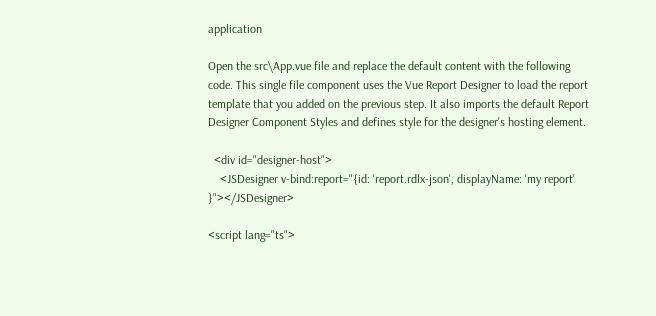application

Open the src\App.vue file and replace the default content with the following code. This single file component uses the Vue Report Designer to load the report template that you added on the previous step. It also imports the default Report Designer Component Styles and defines style for the designer's hosting element.

  <div id="designer-host">
    <JSDesigner v-bind:report="{id: 'report.rdlx-json', displayName: 'my report' }"></JSDesigner>

<script lang="ts">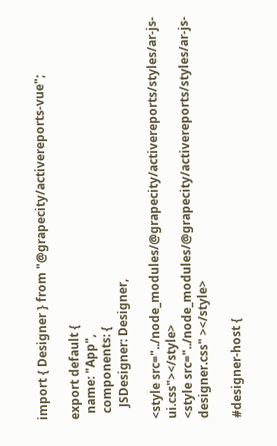import { Designer } from "@grapecity/activereports-vue";

export default {
  name: "App",
  components: {
    JSDesigner: Designer,

<style src="../node_modules/@grapecity/activereports/styles/ar-js-ui.css"></style>
<style src="../node_modules/@grapecity/activereports/styles/ar-js-designer.css" ></style>

#designer-host {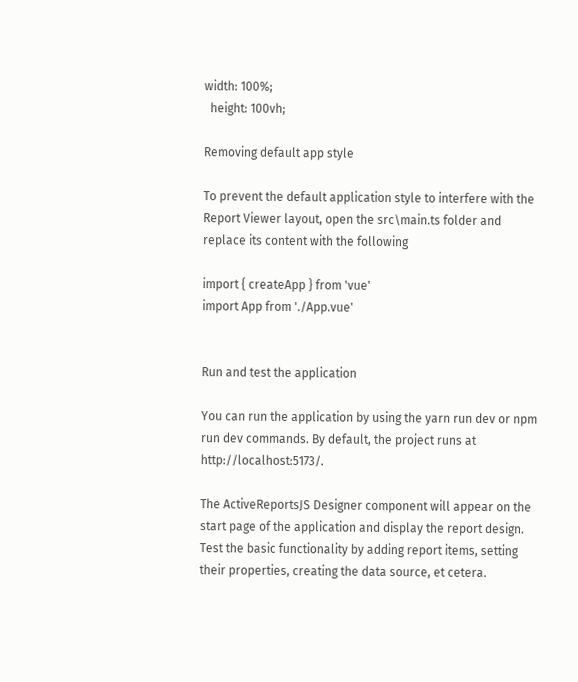width: 100%;
  height: 100vh;

Removing default app style

To prevent the default application style to interfere with the Report Viewer layout, open the src\main.ts folder and replace its content with the following

import { createApp } from 'vue'
import App from './App.vue'


Run and test the application

You can run the application by using the yarn run dev or npm run dev commands. By default, the project runs at http://localhost:5173/.

The ActiveReportsJS Designer component will appear on the start page of the application and display the report design. Test the basic functionality by adding report items, setting their properties, creating the data source, et cetera.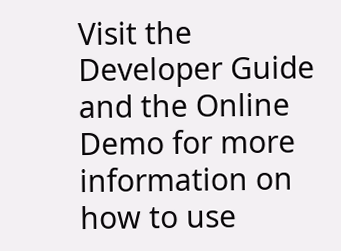Visit the Developer Guide and the Online Demo for more information on how to use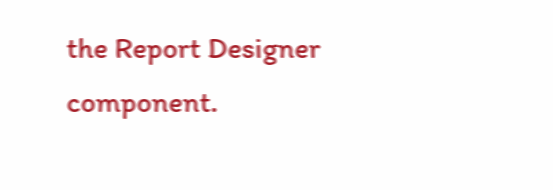the Report Designer component.